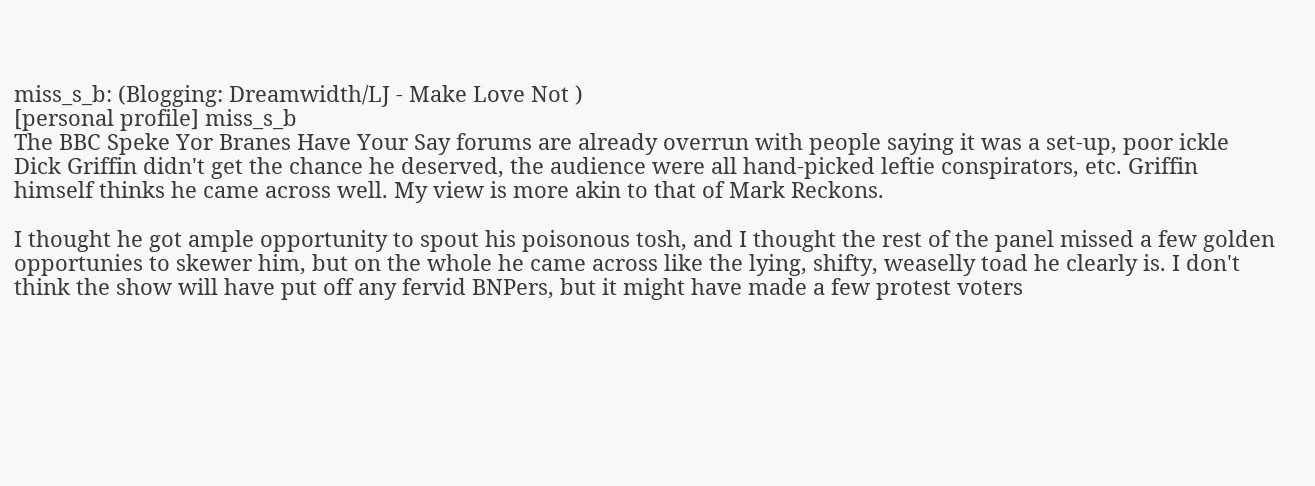miss_s_b: (Blogging: Dreamwidth/LJ - Make Love Not )
[personal profile] miss_s_b
The BBC Speke Yor Branes Have Your Say forums are already overrun with people saying it was a set-up, poor ickle Dick Griffin didn't get the chance he deserved, the audience were all hand-picked leftie conspirators, etc. Griffin himself thinks he came across well. My view is more akin to that of Mark Reckons.

I thought he got ample opportunity to spout his poisonous tosh, and I thought the rest of the panel missed a few golden opportunies to skewer him, but on the whole he came across like the lying, shifty, weaselly toad he clearly is. I don't think the show will have put off any fervid BNPers, but it might have made a few protest voters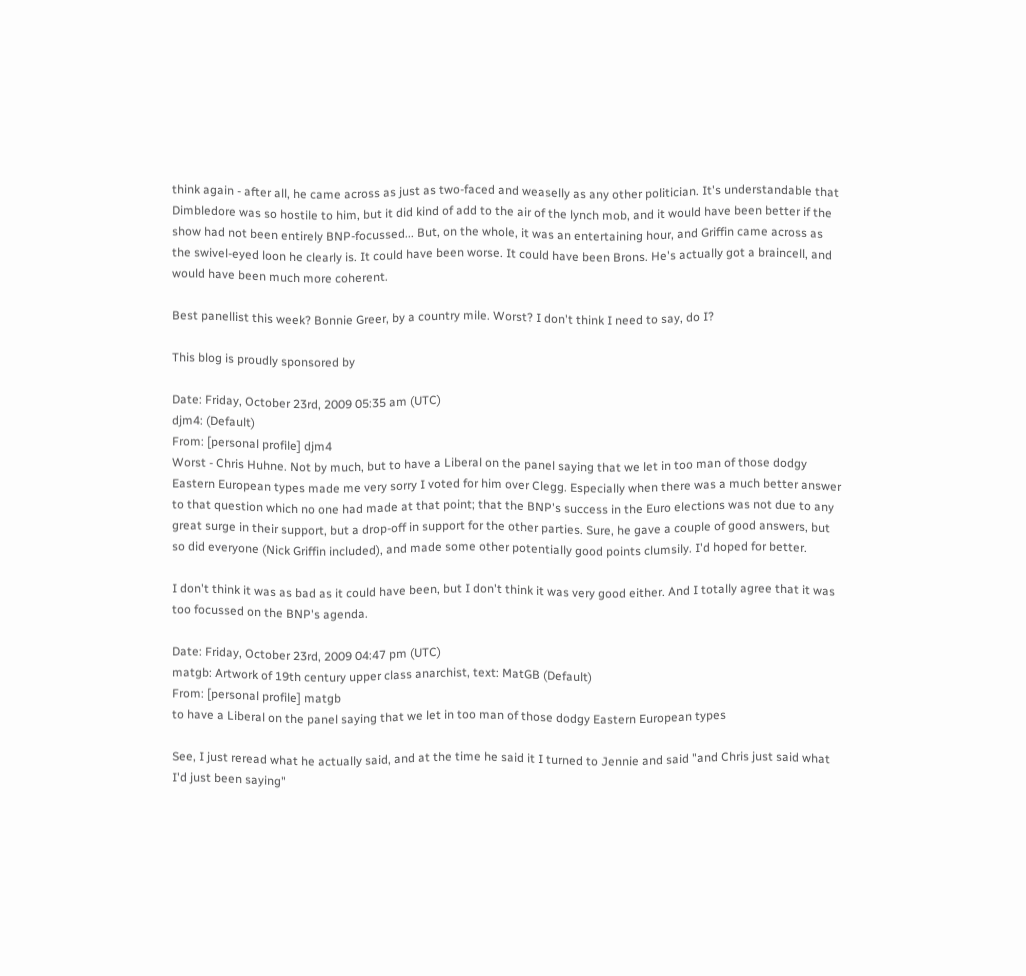think again - after all, he came across as just as two-faced and weaselly as any other politician. It's understandable that Dimbledore was so hostile to him, but it did kind of add to the air of the lynch mob, and it would have been better if the show had not been entirely BNP-focussed... But, on the whole, it was an entertaining hour, and Griffin came across as the swivel-eyed loon he clearly is. It could have been worse. It could have been Brons. He's actually got a braincell, and would have been much more coherent.

Best panellist this week? Bonnie Greer, by a country mile. Worst? I don't think I need to say, do I?

This blog is proudly sponsored by

Date: Friday, October 23rd, 2009 05:35 am (UTC)
djm4: (Default)
From: [personal profile] djm4
Worst - Chris Huhne. Not by much, but to have a Liberal on the panel saying that we let in too man of those dodgy Eastern European types made me very sorry I voted for him over Clegg. Especially when there was a much better answer to that question which no one had made at that point; that the BNP's success in the Euro elections was not due to any great surge in their support, but a drop-off in support for the other parties. Sure, he gave a couple of good answers, but so did everyone (Nick Griffin included), and made some other potentially good points clumsily. I'd hoped for better.

I don't think it was as bad as it could have been, but I don't think it was very good either. And I totally agree that it was too focussed on the BNP's agenda.

Date: Friday, October 23rd, 2009 04:47 pm (UTC)
matgb: Artwork of 19th century upper class anarchist, text: MatGB (Default)
From: [personal profile] matgb
to have a Liberal on the panel saying that we let in too man of those dodgy Eastern European types

See, I just reread what he actually said, and at the time he said it I turned to Jennie and said "and Chris just said what I'd just been saying"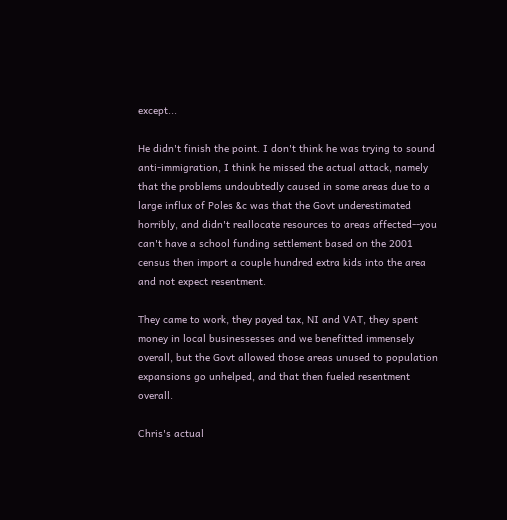except...

He didn't finish the point. I don't think he was trying to sound anti-immigration, I think he missed the actual attack, namely that the problems undoubtedly caused in some areas due to a large influx of Poles &c was that the Govt underestimated horribly, and didn't reallocate resources to areas affected--you can't have a school funding settlement based on the 2001 census then import a couple hundred extra kids into the area and not expect resentment.

They came to work, they payed tax, NI and VAT, they spent money in local businessesses and we benefitted immensely overall, but the Govt allowed those areas unused to population expansions go unhelped, and that then fueled resentment overall.

Chris's actual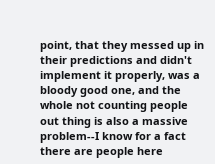point, that they messed up in their predictions and didn't implement it properly, was a bloody good one, and the whole not counting people out thing is also a massive problem--I know for a fact there are people here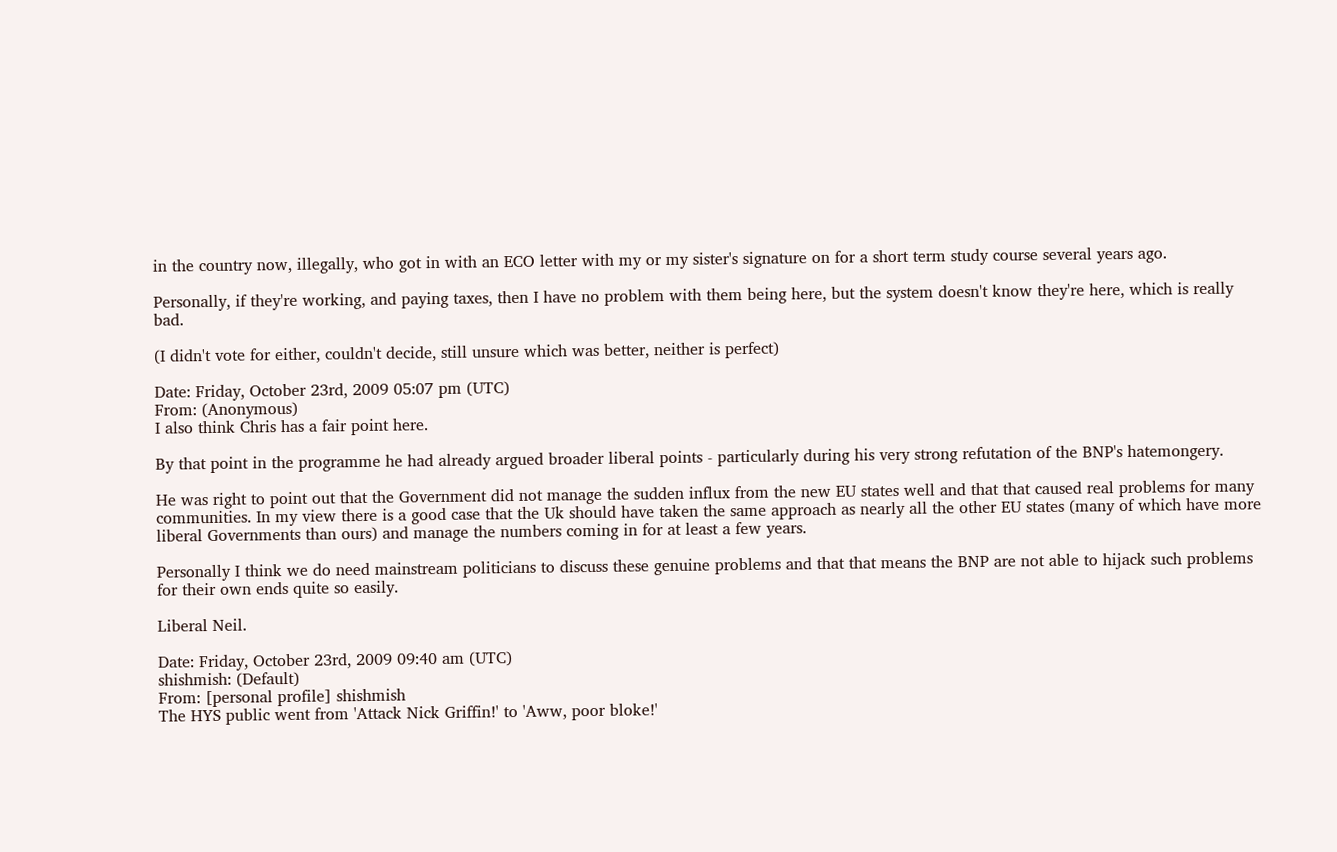in the country now, illegally, who got in with an ECO letter with my or my sister's signature on for a short term study course several years ago.

Personally, if they're working, and paying taxes, then I have no problem with them being here, but the system doesn't know they're here, which is really bad.

(I didn't vote for either, couldn't decide, still unsure which was better, neither is perfect)

Date: Friday, October 23rd, 2009 05:07 pm (UTC)
From: (Anonymous)
I also think Chris has a fair point here.

By that point in the programme he had already argued broader liberal points - particularly during his very strong refutation of the BNP's hatemongery.

He was right to point out that the Government did not manage the sudden influx from the new EU states well and that that caused real problems for many communities. In my view there is a good case that the Uk should have taken the same approach as nearly all the other EU states (many of which have more liberal Governments than ours) and manage the numbers coming in for at least a few years.

Personally I think we do need mainstream politicians to discuss these genuine problems and that that means the BNP are not able to hijack such problems for their own ends quite so easily.

Liberal Neil.

Date: Friday, October 23rd, 2009 09:40 am (UTC)
shishmish: (Default)
From: [personal profile] shishmish
The HYS public went from 'Attack Nick Griffin!' to 'Aww, poor bloke!'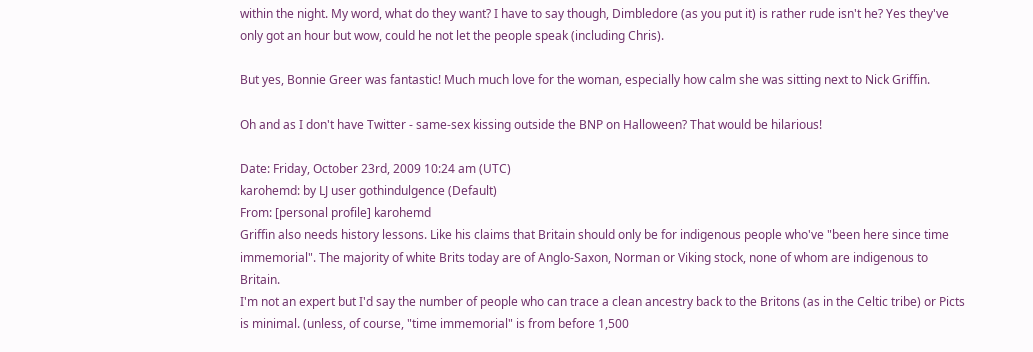within the night. My word, what do they want? I have to say though, Dimbledore (as you put it) is rather rude isn't he? Yes they've only got an hour but wow, could he not let the people speak (including Chris).

But yes, Bonnie Greer was fantastic! Much much love for the woman, especially how calm she was sitting next to Nick Griffin.

Oh and as I don't have Twitter - same-sex kissing outside the BNP on Halloween? That would be hilarious!

Date: Friday, October 23rd, 2009 10:24 am (UTC)
karohemd: by LJ user gothindulgence (Default)
From: [personal profile] karohemd
Griffin also needs history lessons. Like his claims that Britain should only be for indigenous people who've "been here since time immemorial". The majority of white Brits today are of Anglo-Saxon, Norman or Viking stock, none of whom are indigenous to Britain.
I'm not an expert but I'd say the number of people who can trace a clean ancestry back to the Britons (as in the Celtic tribe) or Picts is minimal. (unless, of course, "time immemorial" is from before 1,500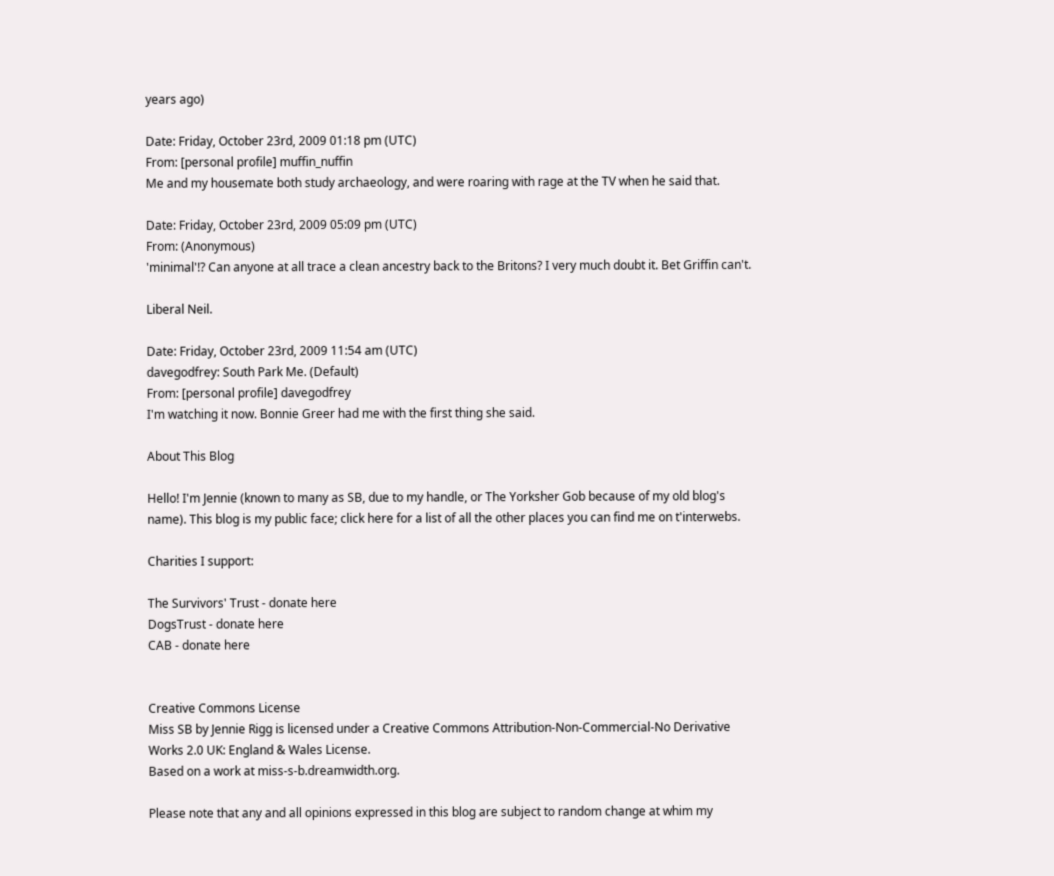years ago)

Date: Friday, October 23rd, 2009 01:18 pm (UTC)
From: [personal profile] muffin_nuffin
Me and my housemate both study archaeology, and were roaring with rage at the TV when he said that.

Date: Friday, October 23rd, 2009 05:09 pm (UTC)
From: (Anonymous)
'minimal'!? Can anyone at all trace a clean ancestry back to the Britons? I very much doubt it. Bet Griffin can't.

Liberal Neil.

Date: Friday, October 23rd, 2009 11:54 am (UTC)
davegodfrey: South Park Me. (Default)
From: [personal profile] davegodfrey
I'm watching it now. Bonnie Greer had me with the first thing she said.

About This Blog

Hello! I'm Jennie (known to many as SB, due to my handle, or The Yorksher Gob because of my old blog's name). This blog is my public face; click here for a list of all the other places you can find me on t'interwebs.

Charities I support:

The Survivors' Trust - donate here
DogsTrust - donate here
CAB - donate here


Creative Commons License
Miss SB by Jennie Rigg is licensed under a Creative Commons Attribution-Non-Commercial-No Derivative Works 2.0 UK: England & Wales License.
Based on a work at miss-s-b.dreamwidth.org.

Please note that any and all opinions expressed in this blog are subject to random change at whim my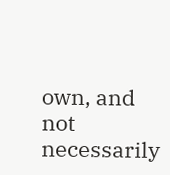own, and not necessarily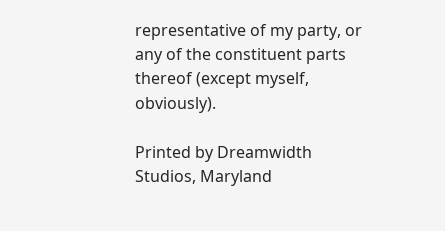representative of my party, or any of the constituent parts thereof (except myself, obviously).

Printed by Dreamwidth Studios, Maryland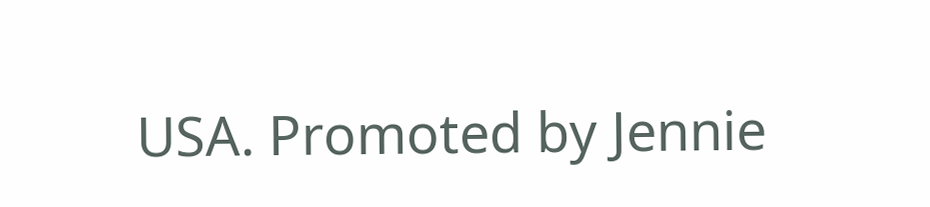USA. Promoted by Jennie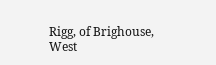Rigg, of Brighouse, West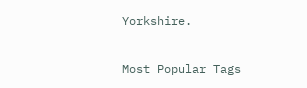Yorkshire.

Most Popular Tags